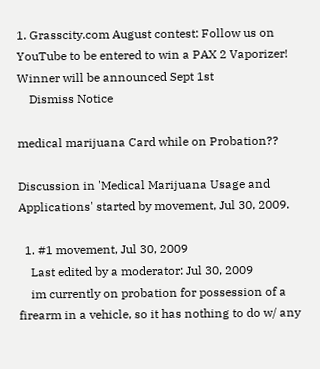1. Grasscity.com August contest: Follow us on YouTube to be entered to win a PAX 2 Vaporizer! Winner will be announced Sept 1st
    Dismiss Notice

medical marijuana Card while on Probation??

Discussion in 'Medical Marijuana Usage and Applications' started by movement, Jul 30, 2009.

  1. #1 movement, Jul 30, 2009
    Last edited by a moderator: Jul 30, 2009
    im currently on probation for possession of a firearm in a vehicle, so it has nothing to do w/ any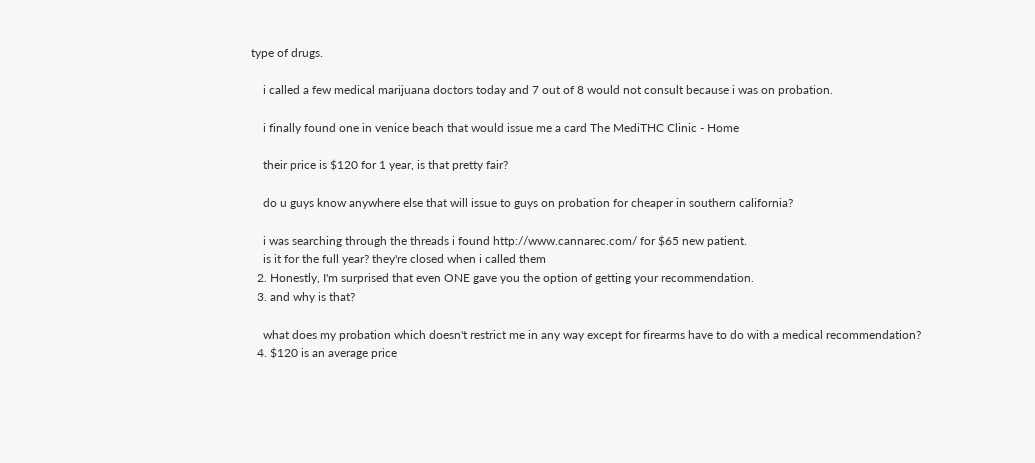type of drugs.

    i called a few medical marijuana doctors today and 7 out of 8 would not consult because i was on probation.

    i finally found one in venice beach that would issue me a card The MediTHC Clinic - Home

    their price is $120 for 1 year, is that pretty fair?

    do u guys know anywhere else that will issue to guys on probation for cheaper in southern california?

    i was searching through the threads i found http://www.cannarec.com/ for $65 new patient.
    is it for the full year? they're closed when i called them
  2. Honestly, I'm surprised that even ONE gave you the option of getting your recommendation.
  3. and why is that?

    what does my probation which doesn't restrict me in any way except for firearms have to do with a medical recommendation?
  4. $120 is an average price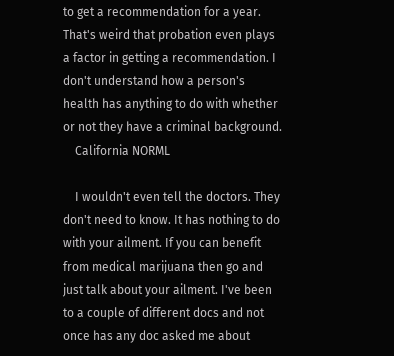to get a recommendation for a year. That's weird that probation even plays a factor in getting a recommendation. I don't understand how a person's health has anything to do with whether or not they have a criminal background.
    California NORML

    I wouldn't even tell the doctors. They don't need to know. It has nothing to do with your ailment. If you can benefit from medical marijuana then go and just talk about your ailment. I've been to a couple of different docs and not once has any doc asked me about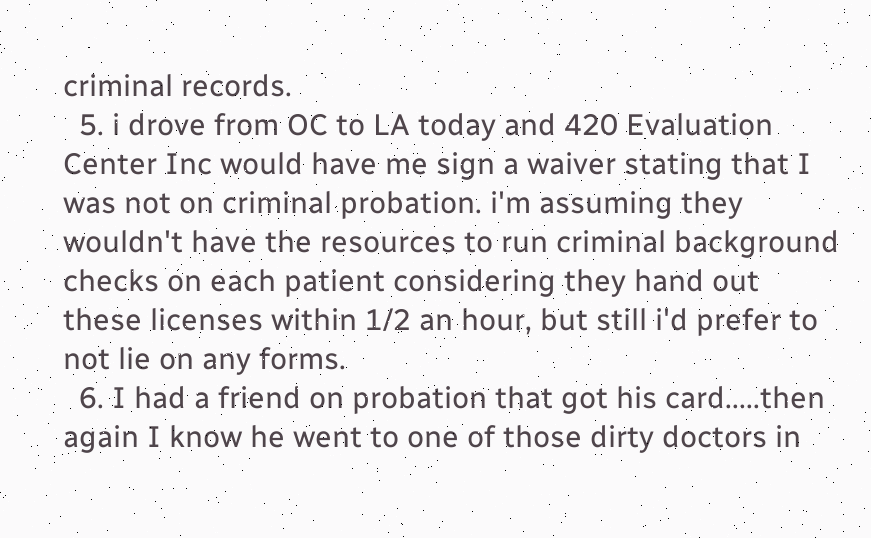criminal records.
  5. i drove from OC to LA today and 420 Evaluation Center Inc would have me sign a waiver stating that I was not on criminal probation. i'm assuming they wouldn't have the resources to run criminal background checks on each patient considering they hand out these licenses within 1/2 an hour, but still i'd prefer to not lie on any forms.
  6. I had a friend on probation that got his card.....then again I know he went to one of those dirty doctors in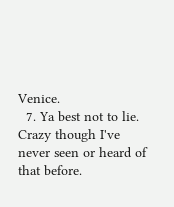Venice.
  7. Ya best not to lie. Crazy though I've never seen or heard of that before.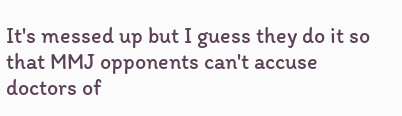It's messed up but I guess they do it so that MMJ opponents can't accuse doctors of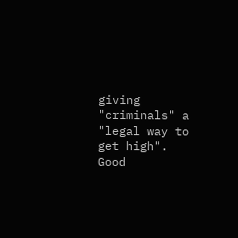giving "criminals" a "legal way to get high". Good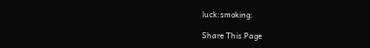luck:smoking:

Share This Page